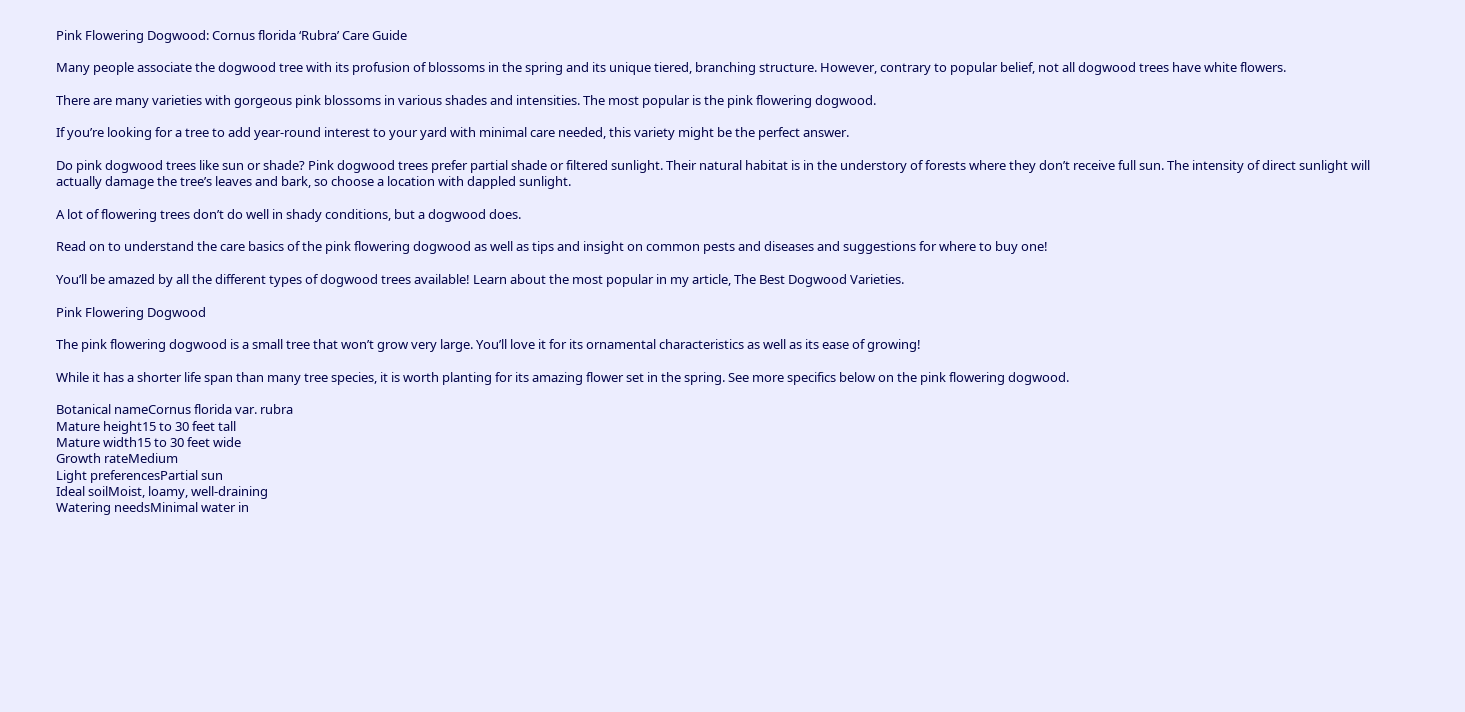Pink Flowering Dogwood: Cornus florida ‘Rubra’ Care Guide

Many people associate the dogwood tree with its profusion of blossoms in the spring and its unique tiered, branching structure. However, contrary to popular belief, not all dogwood trees have white flowers.

There are many varieties with gorgeous pink blossoms in various shades and intensities. The most popular is the pink flowering dogwood.

If you’re looking for a tree to add year-round interest to your yard with minimal care needed, this variety might be the perfect answer.

Do pink dogwood trees like sun or shade? Pink dogwood trees prefer partial shade or filtered sunlight. Their natural habitat is in the understory of forests where they don’t receive full sun. The intensity of direct sunlight will actually damage the tree’s leaves and bark, so choose a location with dappled sunlight.

A lot of flowering trees don’t do well in shady conditions, but a dogwood does.

Read on to understand the care basics of the pink flowering dogwood as well as tips and insight on common pests and diseases and suggestions for where to buy one!

You’ll be amazed by all the different types of dogwood trees available! Learn about the most popular in my article, The Best Dogwood Varieties.

Pink Flowering Dogwood

The pink flowering dogwood is a small tree that won’t grow very large. You’ll love it for its ornamental characteristics as well as its ease of growing!

While it has a shorter life span than many tree species, it is worth planting for its amazing flower set in the spring. See more specifics below on the pink flowering dogwood.

Botanical nameCornus florida var. rubra
Mature height15 to 30 feet tall
Mature width15 to 30 feet wide
Growth rateMedium
Light preferencesPartial sun
Ideal soilMoist, loamy, well-draining
Watering needsMinimal water in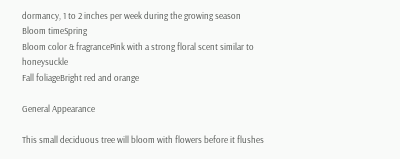dormancy, 1 to 2 inches per week during the growing season
Bloom timeSpring
Bloom color & fragrancePink with a strong floral scent similar to honeysuckle
Fall foliageBright red and orange

General Appearance

This small deciduous tree will bloom with flowers before it flushes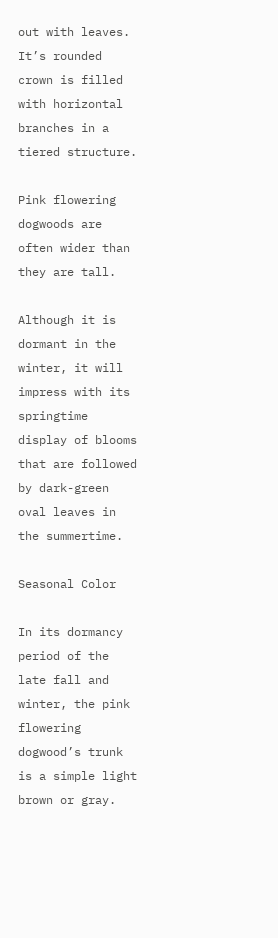out with leaves. It’s rounded crown is filled with horizontal branches in a tiered structure.

Pink flowering dogwoods are often wider than they are tall.

Although it is dormant in the winter, it will impress with its springtime display of blooms that are followed by dark-green oval leaves in the summertime.

Seasonal Color

In its dormancy period of the late fall and winter, the pink flowering dogwood’s trunk is a simple light brown or gray.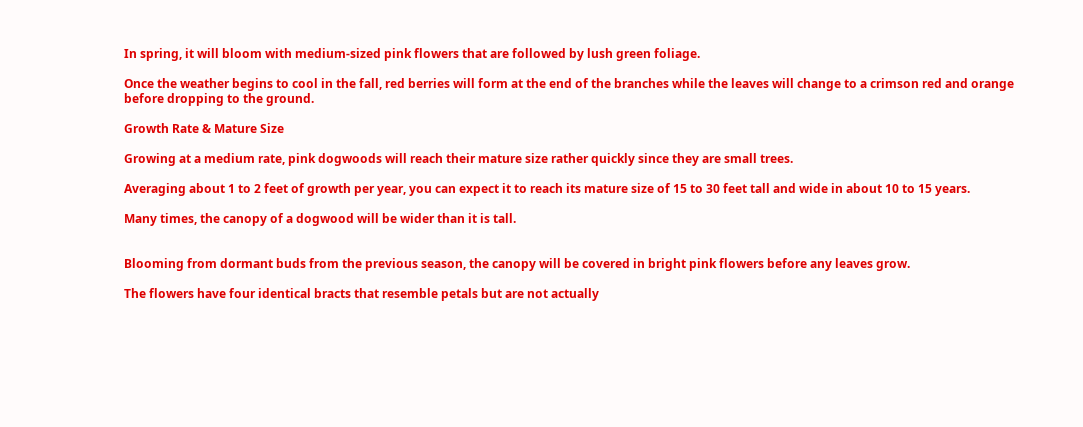In spring, it will bloom with medium-sized pink flowers that are followed by lush green foliage.

Once the weather begins to cool in the fall, red berries will form at the end of the branches while the leaves will change to a crimson red and orange before dropping to the ground.

Growth Rate & Mature Size

Growing at a medium rate, pink dogwoods will reach their mature size rather quickly since they are small trees.

Averaging about 1 to 2 feet of growth per year, you can expect it to reach its mature size of 15 to 30 feet tall and wide in about 10 to 15 years.

Many times, the canopy of a dogwood will be wider than it is tall.


Blooming from dormant buds from the previous season, the canopy will be covered in bright pink flowers before any leaves grow.

The flowers have four identical bracts that resemble petals but are not actually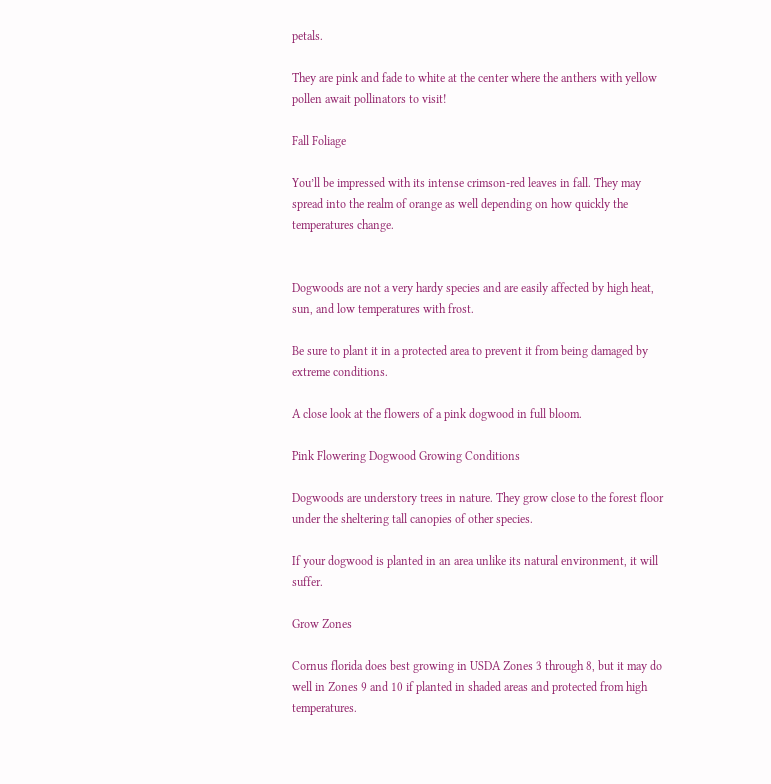petals.

They are pink and fade to white at the center where the anthers with yellow pollen await pollinators to visit!

Fall Foliage

You’ll be impressed with its intense crimson-red leaves in fall. They may spread into the realm of orange as well depending on how quickly the temperatures change.


Dogwoods are not a very hardy species and are easily affected by high heat, sun, and low temperatures with frost.

Be sure to plant it in a protected area to prevent it from being damaged by extreme conditions.

A close look at the flowers of a pink dogwood in full bloom.

Pink Flowering Dogwood Growing Conditions

Dogwoods are understory trees in nature. They grow close to the forest floor under the sheltering tall canopies of other species.

If your dogwood is planted in an area unlike its natural environment, it will suffer.

Grow Zones

Cornus florida does best growing in USDA Zones 3 through 8, but it may do well in Zones 9 and 10 if planted in shaded areas and protected from high temperatures.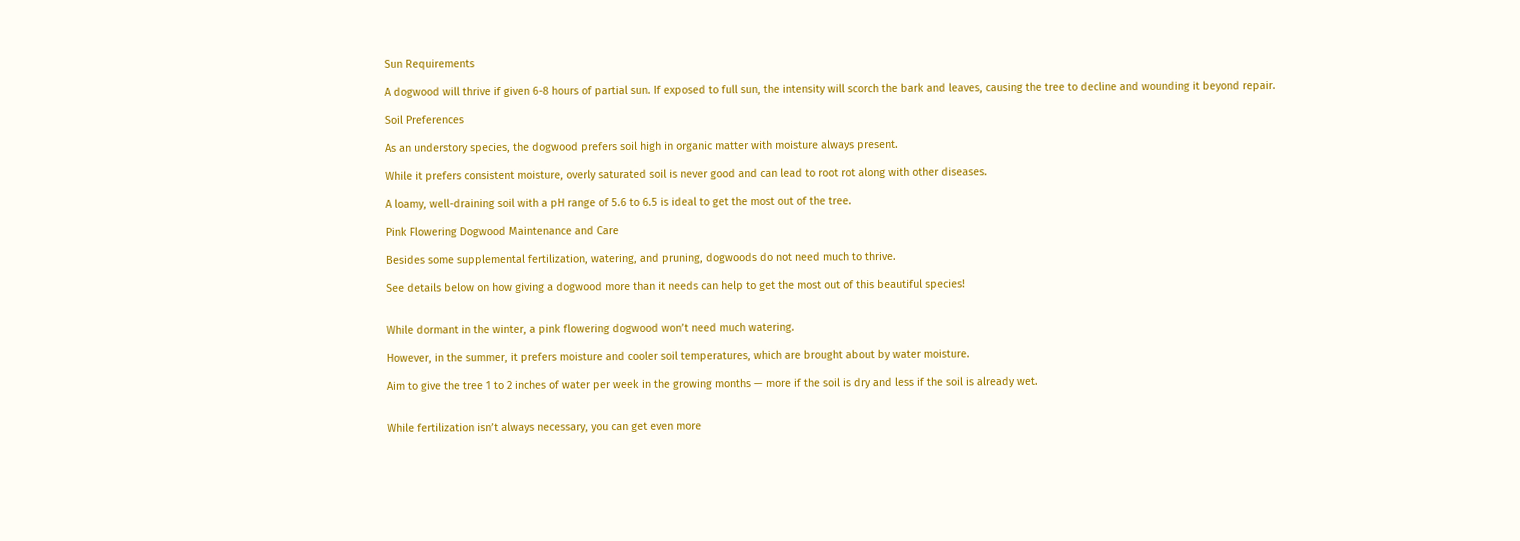Sun Requirements

A dogwood will thrive if given 6-8 hours of partial sun. If exposed to full sun, the intensity will scorch the bark and leaves, causing the tree to decline and wounding it beyond repair.

Soil Preferences

As an understory species, the dogwood prefers soil high in organic matter with moisture always present.

While it prefers consistent moisture, overly saturated soil is never good and can lead to root rot along with other diseases.

A loamy, well-draining soil with a pH range of 5.6 to 6.5 is ideal to get the most out of the tree.

Pink Flowering Dogwood Maintenance and Care

Besides some supplemental fertilization, watering, and pruning, dogwoods do not need much to thrive.

See details below on how giving a dogwood more than it needs can help to get the most out of this beautiful species!


While dormant in the winter, a pink flowering dogwood won’t need much watering.

However, in the summer, it prefers moisture and cooler soil temperatures, which are brought about by water moisture.

Aim to give the tree 1 to 2 inches of water per week in the growing months — more if the soil is dry and less if the soil is already wet.


While fertilization isn’t always necessary, you can get even more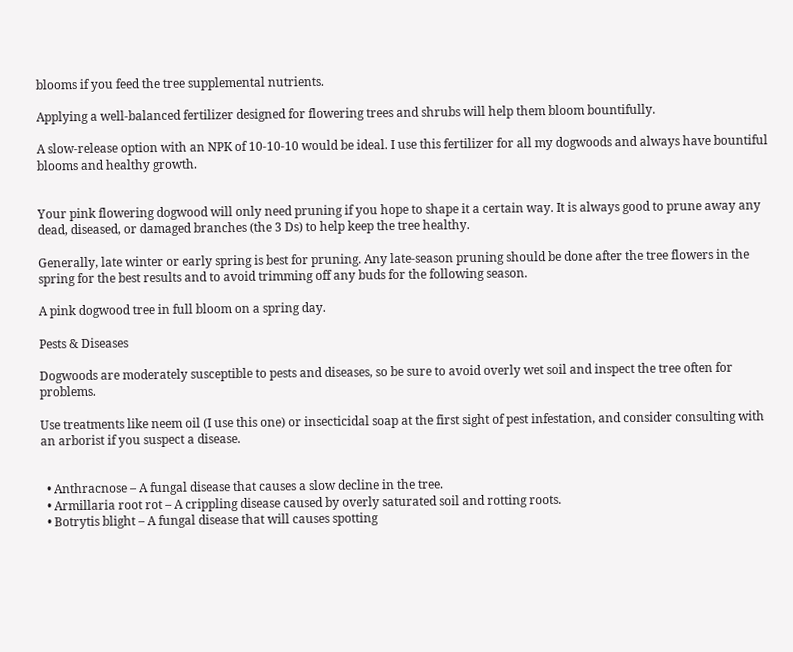blooms if you feed the tree supplemental nutrients.

Applying a well-balanced fertilizer designed for flowering trees and shrubs will help them bloom bountifully.

A slow-release option with an NPK of 10-10-10 would be ideal. I use this fertilizer for all my dogwoods and always have bountiful blooms and healthy growth.


Your pink flowering dogwood will only need pruning if you hope to shape it a certain way. It is always good to prune away any dead, diseased, or damaged branches (the 3 Ds) to help keep the tree healthy.

Generally, late winter or early spring is best for pruning. Any late-season pruning should be done after the tree flowers in the spring for the best results and to avoid trimming off any buds for the following season.

A pink dogwood tree in full bloom on a spring day.

Pests & Diseases

Dogwoods are moderately susceptible to pests and diseases, so be sure to avoid overly wet soil and inspect the tree often for problems.

Use treatments like neem oil (I use this one) or insecticidal soap at the first sight of pest infestation, and consider consulting with an arborist if you suspect a disease.


  • Anthracnose – A fungal disease that causes a slow decline in the tree.
  • Armillaria root rot – A crippling disease caused by overly saturated soil and rotting roots.
  • Botrytis blight – A fungal disease that will causes spotting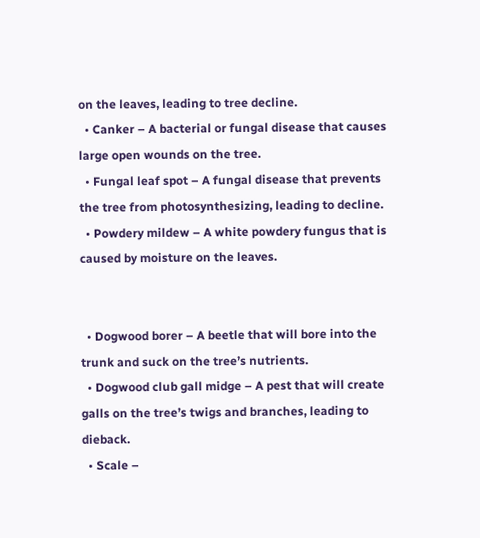on the leaves, leading to tree decline.
  • Canker – A bacterial or fungal disease that causes large open wounds on the tree.
  • Fungal leaf spot – A fungal disease that prevents the tree from photosynthesizing, leading to decline.
  • Powdery mildew – A white powdery fungus that is caused by moisture on the leaves.


  • Dogwood borer – A beetle that will bore into the trunk and suck on the tree’s nutrients.
  • Dogwood club gall midge – A pest that will create galls on the tree’s twigs and branches, leading to dieback.
  • Scale –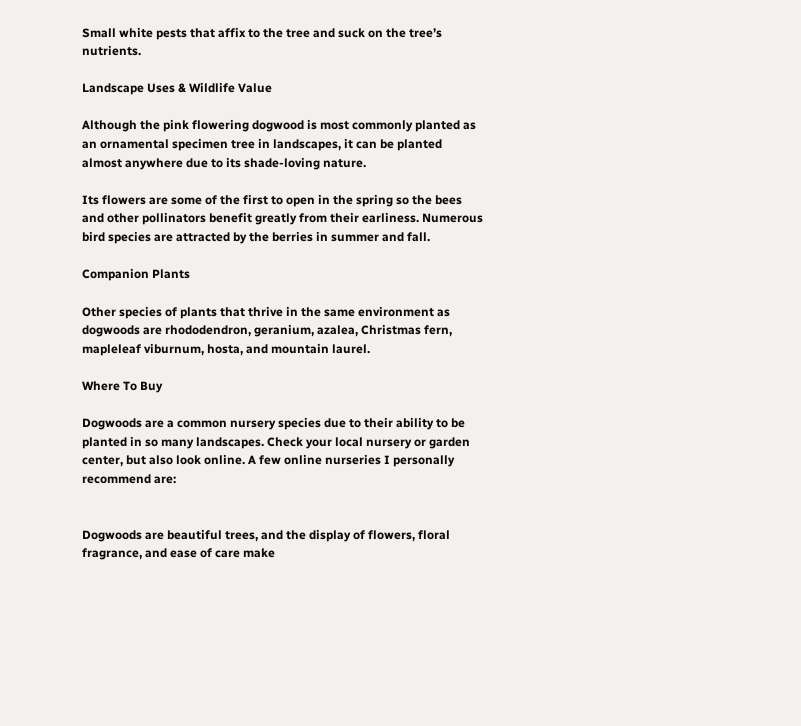Small white pests that affix to the tree and suck on the tree’s nutrients.

Landscape Uses & Wildlife Value

Although the pink flowering dogwood is most commonly planted as an ornamental specimen tree in landscapes, it can be planted almost anywhere due to its shade-loving nature.

Its flowers are some of the first to open in the spring so the bees and other pollinators benefit greatly from their earliness. Numerous bird species are attracted by the berries in summer and fall.

Companion Plants

Other species of plants that thrive in the same environment as dogwoods are rhododendron, geranium, azalea, Christmas fern, mapleleaf viburnum, hosta, and mountain laurel.

Where To Buy

Dogwoods are a common nursery species due to their ability to be planted in so many landscapes. Check your local nursery or garden center, but also look online. A few online nurseries I personally recommend are:


Dogwoods are beautiful trees, and the display of flowers, floral fragrance, and ease of care make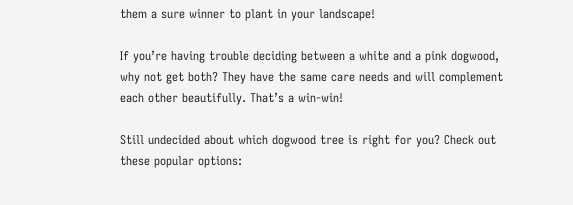them a sure winner to plant in your landscape!

If you’re having trouble deciding between a white and a pink dogwood, why not get both? They have the same care needs and will complement each other beautifully. That’s a win-win!

Still undecided about which dogwood tree is right for you? Check out these popular options: